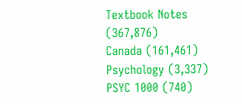Textbook Notes (367,876)
Canada (161,461)
Psychology (3,337)
PSYC 1000 (740)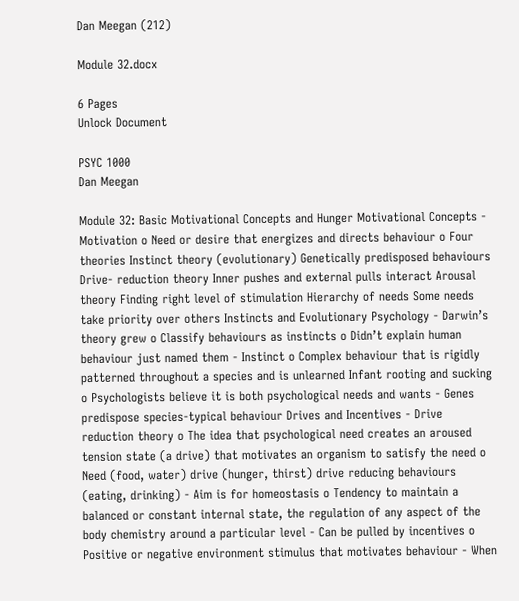Dan Meegan (212)

Module 32.docx

6 Pages
Unlock Document

PSYC 1000
Dan Meegan

Module 32: Basic Motivational Concepts and Hunger Motivational Concepts - Motivation o Need or desire that energizes and directs behaviour o Four theories Instinct theory (evolutionary) Genetically predisposed behaviours Drive- reduction theory Inner pushes and external pulls interact Arousal theory Finding right level of stimulation Hierarchy of needs Some needs take priority over others Instincts and Evolutionary Psychology - Darwin’s theory grew o Classify behaviours as instincts o Didn’t explain human behaviour just named them - Instinct o Complex behaviour that is rigidly patterned throughout a species and is unlearned Infant rooting and sucking o Psychologists believe it is both psychological needs and wants - Genes predispose species-typical behaviour Drives and Incentives - Drive reduction theory o The idea that psychological need creates an aroused tension state (a drive) that motivates an organism to satisfy the need o Need (food, water) drive (hunger, thirst) drive reducing behaviours (eating, drinking) - Aim is for homeostasis o Tendency to maintain a balanced or constant internal state, the regulation of any aspect of the body chemistry around a particular level - Can be pulled by incentives o Positive or negative environment stimulus that motivates behaviour - When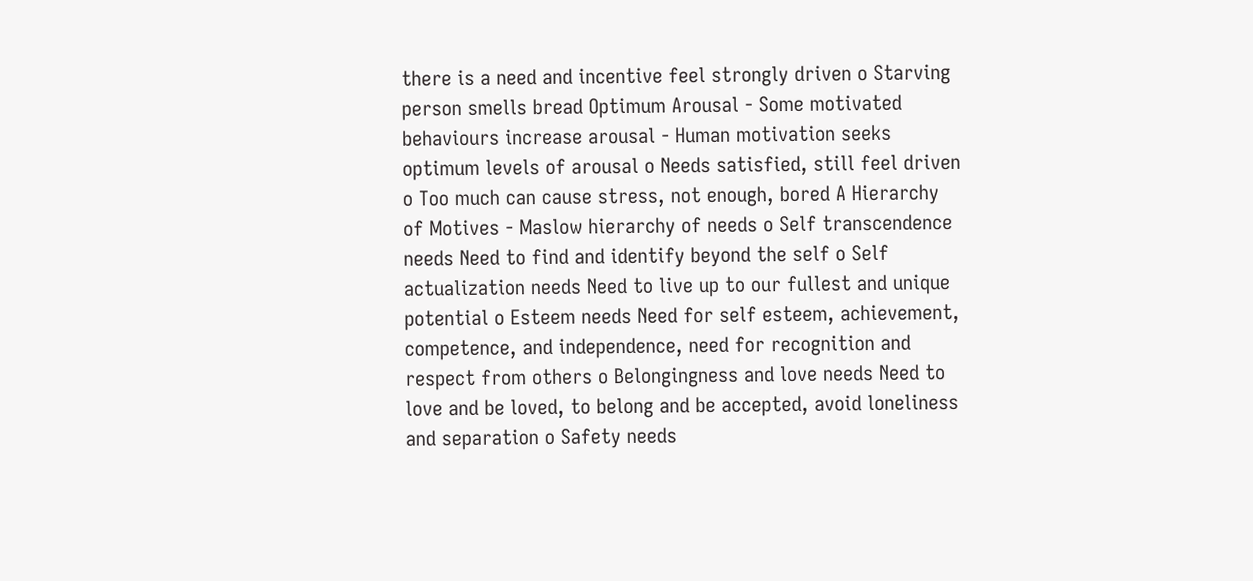there is a need and incentive feel strongly driven o Starving person smells bread Optimum Arousal - Some motivated behaviours increase arousal - Human motivation seeks optimum levels of arousal o Needs satisfied, still feel driven o Too much can cause stress, not enough, bored A Hierarchy of Motives - Maslow hierarchy of needs o Self transcendence needs Need to find and identify beyond the self o Self actualization needs Need to live up to our fullest and unique potential o Esteem needs Need for self esteem, achievement, competence, and independence, need for recognition and respect from others o Belongingness and love needs Need to love and be loved, to belong and be accepted, avoid loneliness and separation o Safety needs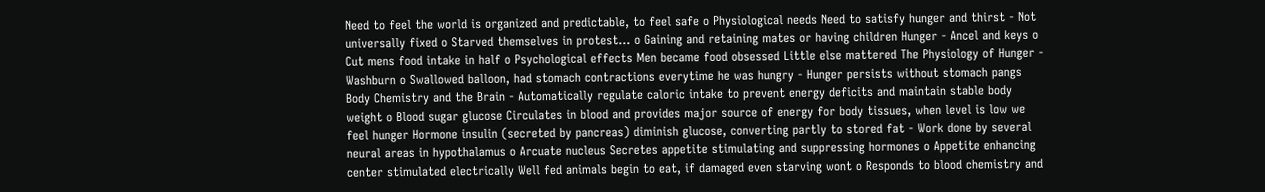Need to feel the world is organized and predictable, to feel safe o Physiological needs Need to satisfy hunger and thirst - Not universally fixed o Starved themselves in protest… o Gaining and retaining mates or having children Hunger - Ancel and keys o Cut mens food intake in half o Psychological effects Men became food obsessed Little else mattered The Physiology of Hunger - Washburn o Swallowed balloon, had stomach contractions everytime he was hungry - Hunger persists without stomach pangs Body Chemistry and the Brain - Automatically regulate caloric intake to prevent energy deficits and maintain stable body weight o Blood sugar glucose Circulates in blood and provides major source of energy for body tissues, when level is low we feel hunger Hormone insulin (secreted by pancreas) diminish glucose, converting partly to stored fat - Work done by several neural areas in hypothalamus o Arcuate nucleus Secretes appetite stimulating and suppressing hormones o Appetite enhancing center stimulated electrically Well fed animals begin to eat, if damaged even starving wont o Responds to blood chemistry and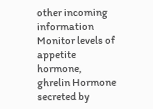other incoming information Monitor levels of appetite hormone, ghrelin Hormone secreted by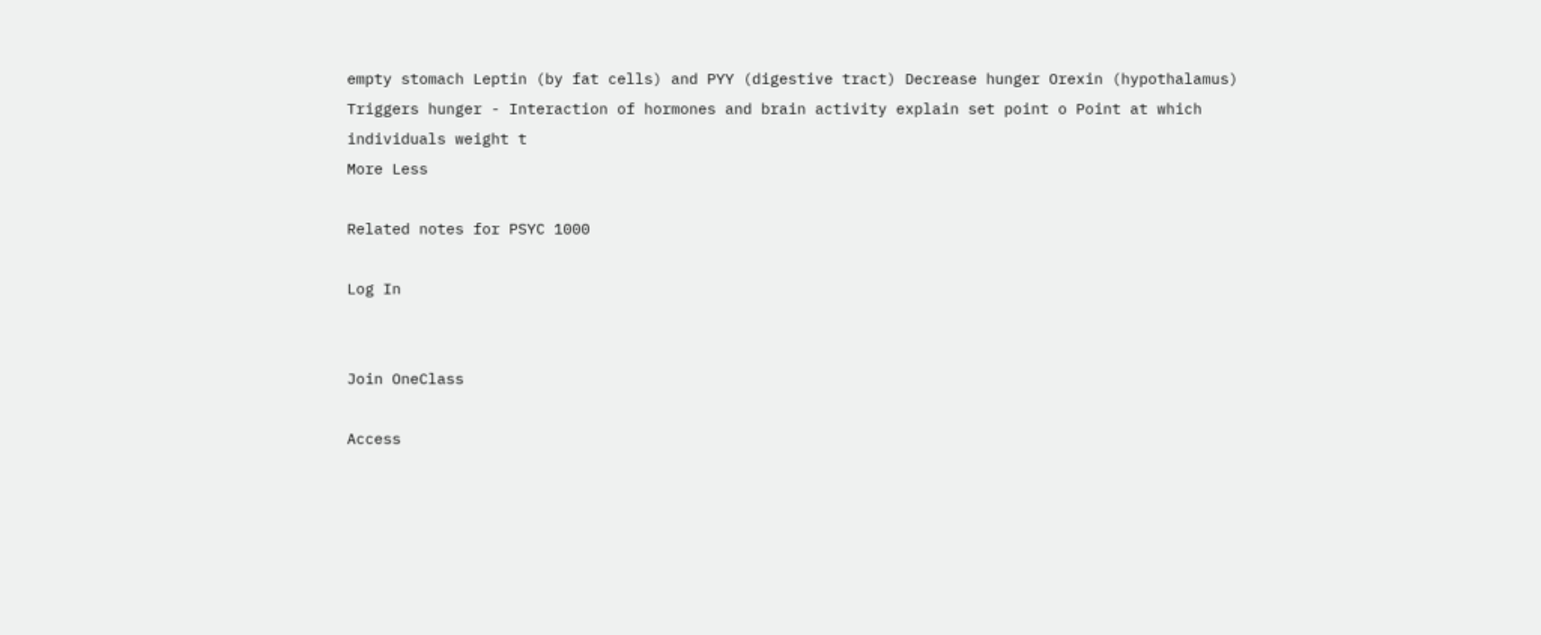empty stomach Leptin (by fat cells) and PYY (digestive tract) Decrease hunger Orexin (hypothalamus) Triggers hunger - Interaction of hormones and brain activity explain set point o Point at which individuals weight t
More Less

Related notes for PSYC 1000

Log In


Join OneClass

Access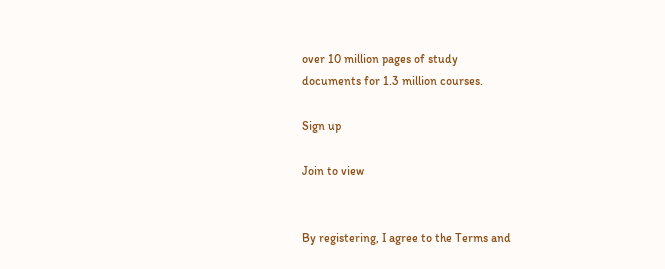over 10 million pages of study
documents for 1.3 million courses.

Sign up

Join to view


By registering, I agree to the Terms and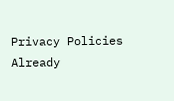Privacy Policies
Already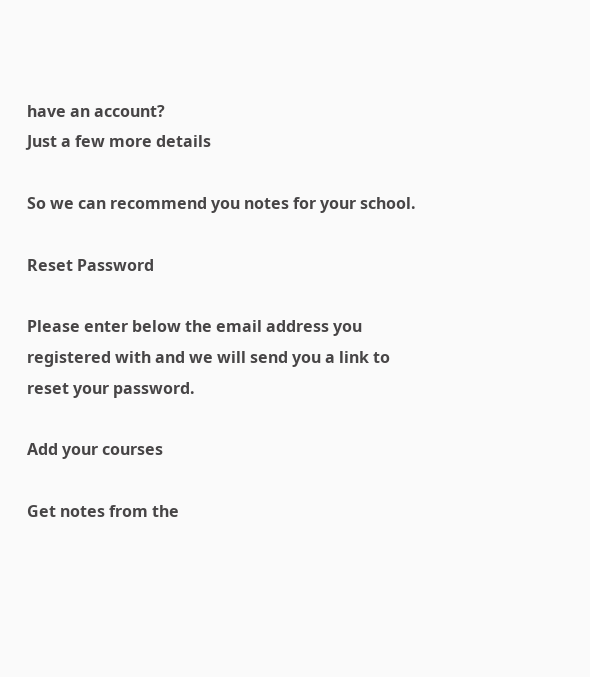have an account?
Just a few more details

So we can recommend you notes for your school.

Reset Password

Please enter below the email address you registered with and we will send you a link to reset your password.

Add your courses

Get notes from the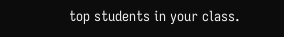top students in your class.